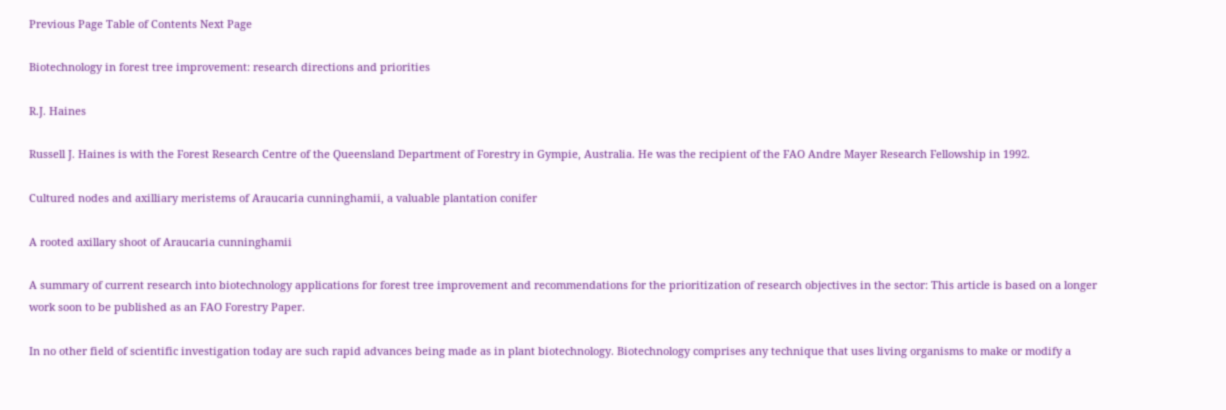Previous Page Table of Contents Next Page

Biotechnology in forest tree improvement: research directions and priorities

R.J. Haines

Russell J. Haines is with the Forest Research Centre of the Queensland Department of Forestry in Gympie, Australia. He was the recipient of the FAO Andre Mayer Research Fellowship in 1992.

Cultured nodes and axilliary meristems of Araucaria cunninghamii, a valuable plantation conifer

A rooted axillary shoot of Araucaria cunninghamii

A summary of current research into biotechnology applications for forest tree improvement and recommendations for the prioritization of research objectives in the sector: This article is based on a longer work soon to be published as an FAO Forestry Paper.

In no other field of scientific investigation today are such rapid advances being made as in plant biotechnology. Biotechnology comprises any technique that uses living organisms to make or modify a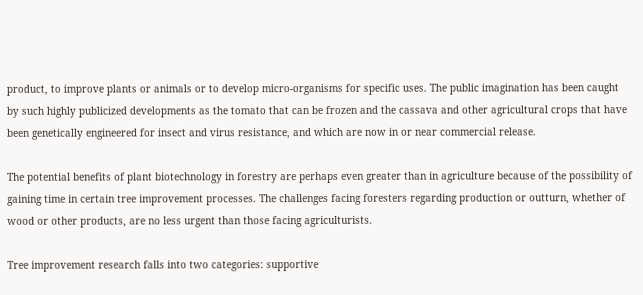product, to improve plants or animals or to develop micro-organisms for specific uses. The public imagination has been caught by such highly publicized developments as the tomato that can be frozen and the cassava and other agricultural crops that have been genetically engineered for insect and virus resistance, and which are now in or near commercial release.

The potential benefits of plant biotechnology in forestry are perhaps even greater than in agriculture because of the possibility of gaining time in certain tree improvement processes. The challenges facing foresters regarding production or outturn, whether of wood or other products, are no less urgent than those facing agriculturists.

Tree improvement research falls into two categories: supportive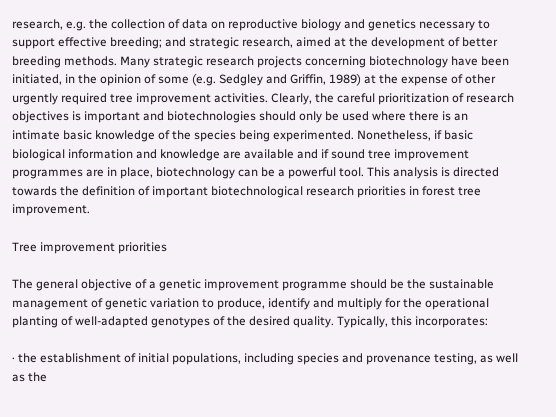research, e.g. the collection of data on reproductive biology and genetics necessary to support effective breeding; and strategic research, aimed at the development of better breeding methods. Many strategic research projects concerning biotechnology have been initiated, in the opinion of some (e.g. Sedgley and Griffin, 1989) at the expense of other urgently required tree improvement activities. Clearly, the careful prioritization of research objectives is important and biotechnologies should only be used where there is an intimate basic knowledge of the species being experimented. Nonetheless, if basic biological information and knowledge are available and if sound tree improvement programmes are in place, biotechnology can be a powerful tool. This analysis is directed towards the definition of important biotechnological research priorities in forest tree improvement.

Tree improvement priorities

The general objective of a genetic improvement programme should be the sustainable management of genetic variation to produce, identify and multiply for the operational planting of well-adapted genotypes of the desired quality. Typically, this incorporates:

· the establishment of initial populations, including species and provenance testing, as well as the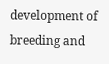development of breeding and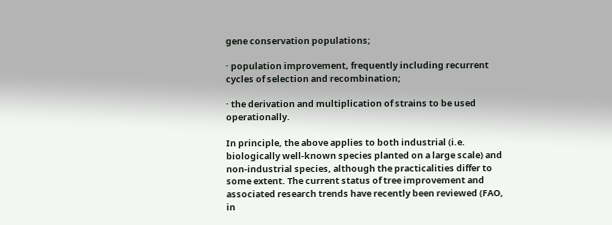gene conservation populations;

· population improvement, frequently including recurrent cycles of selection and recombination;

· the derivation and multiplication of strains to be used operationally.

In principle, the above applies to both industrial (i.e. biologically well-known species planted on a large scale) and non-industrial species, although the practicalities differ to some extent. The current status of tree improvement and associated research trends have recently been reviewed (FAO, in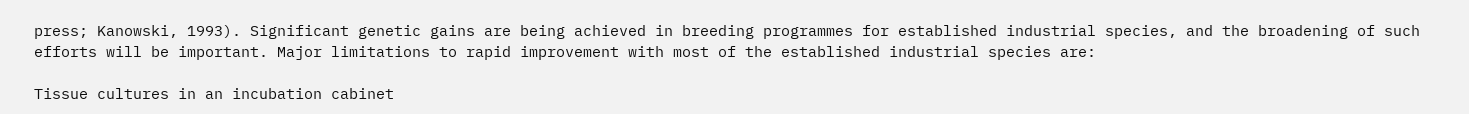press; Kanowski, 1993). Significant genetic gains are being achieved in breeding programmes for established industrial species, and the broadening of such efforts will be important. Major limitations to rapid improvement with most of the established industrial species are:

Tissue cultures in an incubation cabinet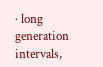· long generation intervals,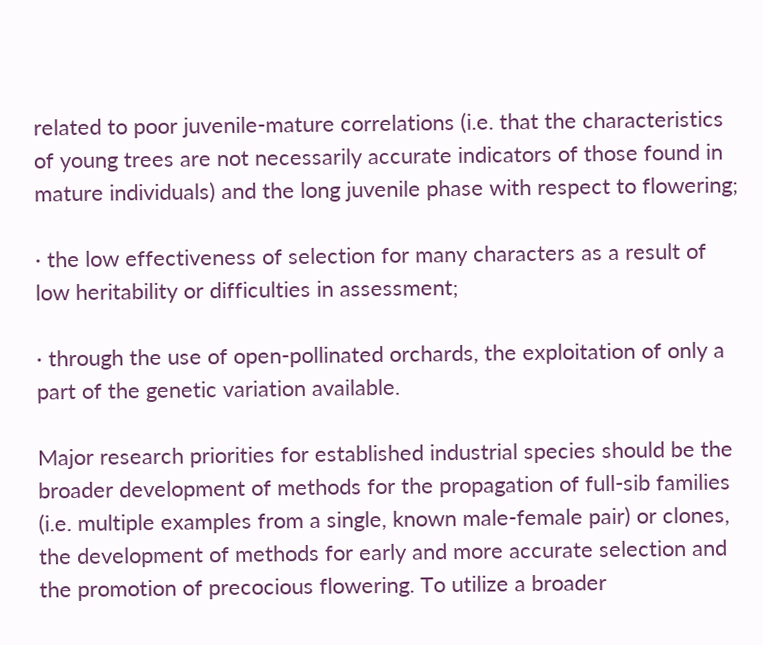related to poor juvenile-mature correlations (i.e. that the characteristics of young trees are not necessarily accurate indicators of those found in mature individuals) and the long juvenile phase with respect to flowering;

· the low effectiveness of selection for many characters as a result of low heritability or difficulties in assessment;

· through the use of open-pollinated orchards, the exploitation of only a part of the genetic variation available.

Major research priorities for established industrial species should be the broader development of methods for the propagation of full-sib families (i.e. multiple examples from a single, known male-female pair) or clones, the development of methods for early and more accurate selection and the promotion of precocious flowering. To utilize a broader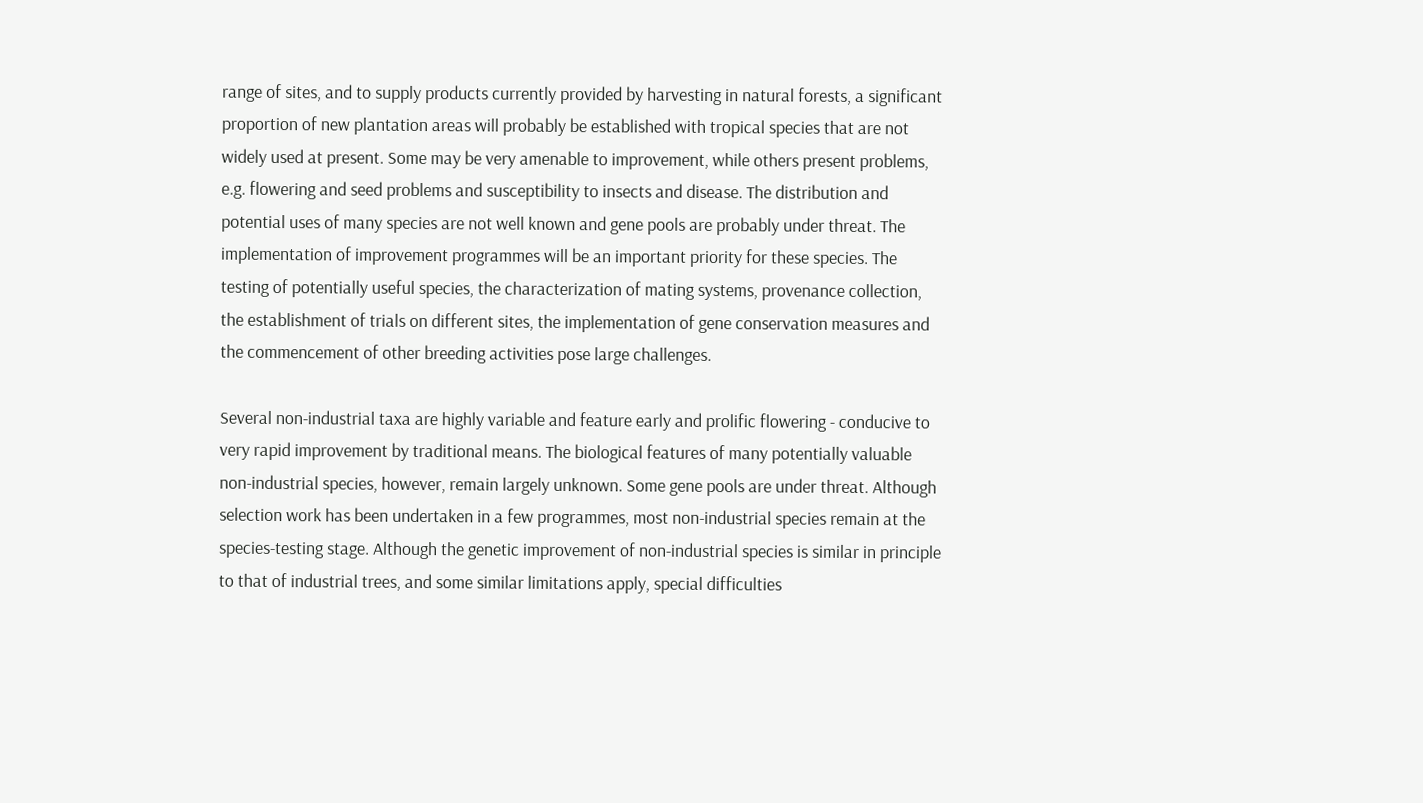range of sites, and to supply products currently provided by harvesting in natural forests, a significant proportion of new plantation areas will probably be established with tropical species that are not widely used at present. Some may be very amenable to improvement, while others present problems, e.g. flowering and seed problems and susceptibility to insects and disease. The distribution and potential uses of many species are not well known and gene pools are probably under threat. The implementation of improvement programmes will be an important priority for these species. The testing of potentially useful species, the characterization of mating systems, provenance collection, the establishment of trials on different sites, the implementation of gene conservation measures and the commencement of other breeding activities pose large challenges.

Several non-industrial taxa are highly variable and feature early and prolific flowering - conducive to very rapid improvement by traditional means. The biological features of many potentially valuable non-industrial species, however, remain largely unknown. Some gene pools are under threat. Although selection work has been undertaken in a few programmes, most non-industrial species remain at the species-testing stage. Although the genetic improvement of non-industrial species is similar in principle to that of industrial trees, and some similar limitations apply, special difficulties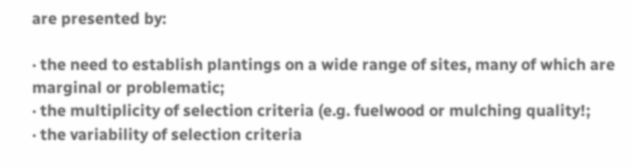are presented by:

· the need to establish plantings on a wide range of sites, many of which are marginal or problematic;
· the multiplicity of selection criteria (e.g. fuelwood or mulching quality!;
· the variability of selection criteria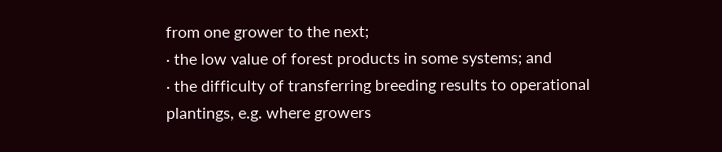from one grower to the next;
· the low value of forest products in some systems; and
· the difficulty of transferring breeding results to operational plantings, e.g. where growers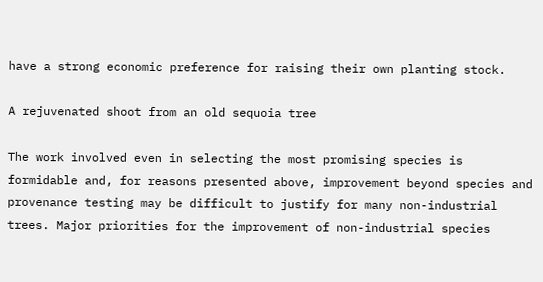have a strong economic preference for raising their own planting stock.

A rejuvenated shoot from an old sequoia tree

The work involved even in selecting the most promising species is formidable and, for reasons presented above, improvement beyond species and provenance testing may be difficult to justify for many non-industrial trees. Major priorities for the improvement of non-industrial species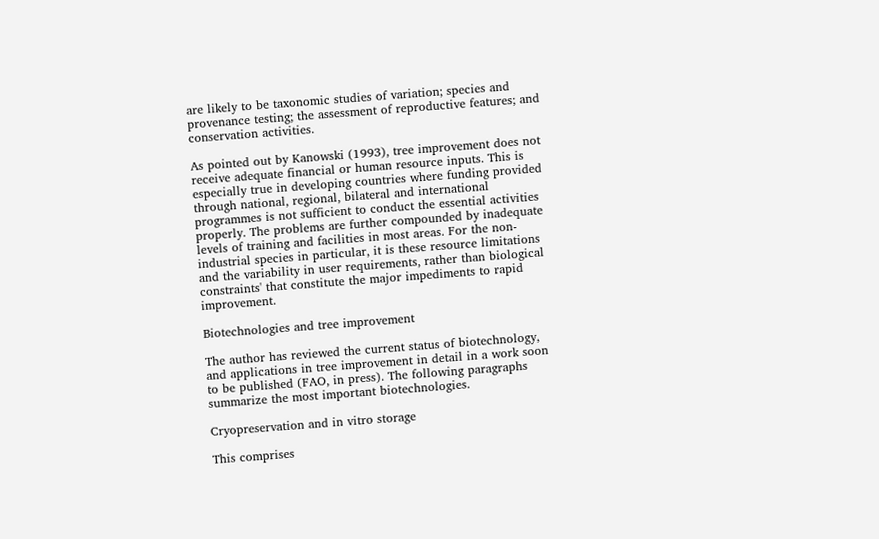are likely to be taxonomic studies of variation; species and provenance testing; the assessment of reproductive features; and conservation activities.

As pointed out by Kanowski (1993), tree improvement does not receive adequate financial or human resource inputs. This is especially true in developing countries where funding provided through national, regional, bilateral and international programmes is not sufficient to conduct the essential activities properly. The problems are further compounded by inadequate levels of training and facilities in most areas. For the non-industrial species in particular, it is these resource limitations and the variability in user requirements, rather than biological constraints' that constitute the major impediments to rapid improvement.

Biotechnologies and tree improvement

The author has reviewed the current status of biotechnology, and applications in tree improvement in detail in a work soon to be published (FAO, in press). The following paragraphs summarize the most important biotechnologies.

Cryopreservation and in vitro storage

This comprises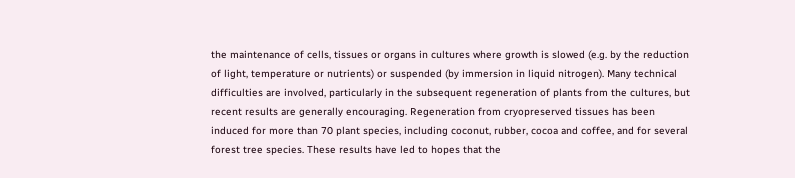the maintenance of cells, tissues or organs in cultures where growth is slowed (e.g. by the reduction of light, temperature or nutrients) or suspended (by immersion in liquid nitrogen). Many technical difficulties are involved, particularly in the subsequent regeneration of plants from the cultures, but recent results are generally encouraging. Regeneration from cryopreserved tissues has been induced for more than 70 plant species, including coconut, rubber, cocoa and coffee, and for several forest tree species. These results have led to hopes that the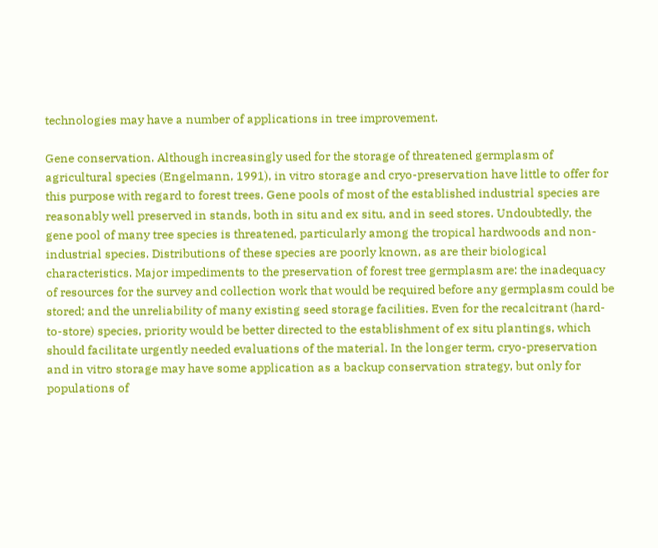technologies may have a number of applications in tree improvement.

Gene conservation. Although increasingly used for the storage of threatened germplasm of agricultural species (Engelmann, 1991), in vitro storage and cryo-preservation have little to offer for this purpose with regard to forest trees. Gene pools of most of the established industrial species are reasonably well preserved in stands, both in situ and ex situ, and in seed stores. Undoubtedly, the gene pool of many tree species is threatened, particularly among the tropical hardwoods and non-industrial species. Distributions of these species are poorly known, as are their biological characteristics. Major impediments to the preservation of forest tree germplasm are: the inadequacy of resources for the survey and collection work that would be required before any germplasm could be stored; and the unreliability of many existing seed storage facilities. Even for the recalcitrant (hard-to-store) species, priority would be better directed to the establishment of ex situ plantings, which should facilitate urgently needed evaluations of the material. In the longer term, cryo-preservation and in vitro storage may have some application as a backup conservation strategy, but only for populations of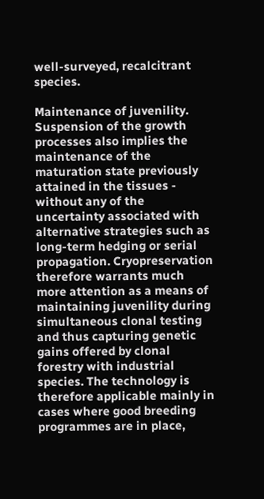well-surveyed, recalcitrant species.

Maintenance of juvenility. Suspension of the growth processes also implies the maintenance of the maturation state previously attained in the tissues - without any of the uncertainty associated with alternative strategies such as long-term hedging or serial propagation. Cryopreservation therefore warrants much more attention as a means of maintaining juvenility during simultaneous clonal testing and thus capturing genetic gains offered by clonal forestry with industrial species. The technology is therefore applicable mainly in cases where good breeding programmes are in place,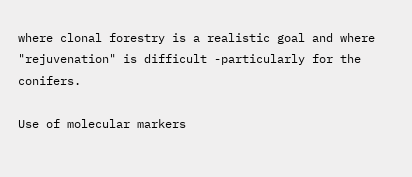where clonal forestry is a realistic goal and where "rejuvenation" is difficult -particularly for the conifers.

Use of molecular markers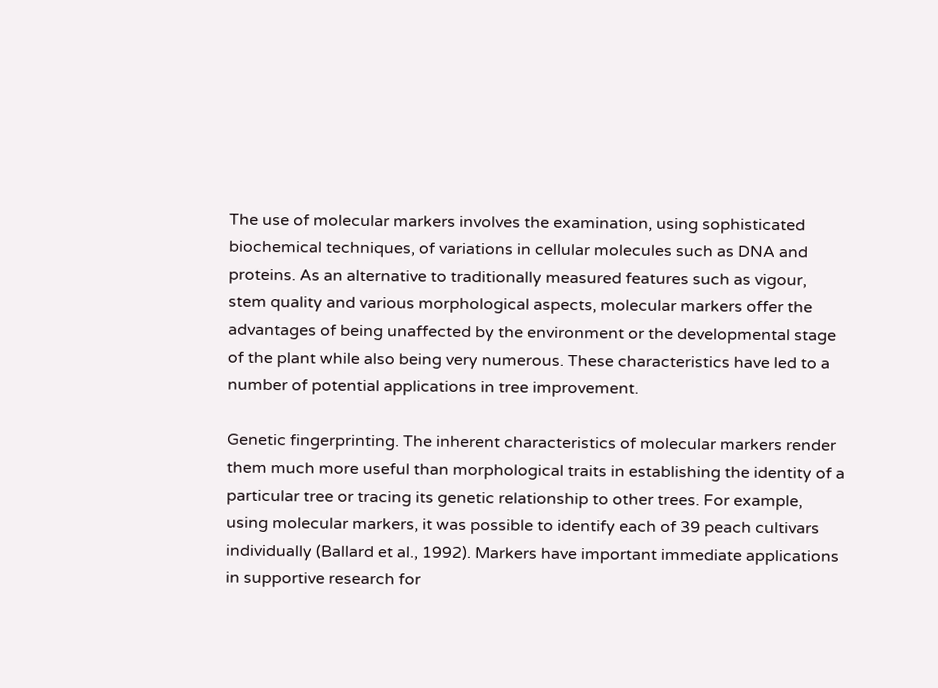The use of molecular markers involves the examination, using sophisticated biochemical techniques, of variations in cellular molecules such as DNA and proteins. As an alternative to traditionally measured features such as vigour, stem quality and various morphological aspects, molecular markers offer the advantages of being unaffected by the environment or the developmental stage of the plant while also being very numerous. These characteristics have led to a number of potential applications in tree improvement.

Genetic fingerprinting. The inherent characteristics of molecular markers render them much more useful than morphological traits in establishing the identity of a particular tree or tracing its genetic relationship to other trees. For example, using molecular markers, it was possible to identify each of 39 peach cultivars individually (Ballard et al., 1992). Markers have important immediate applications in supportive research for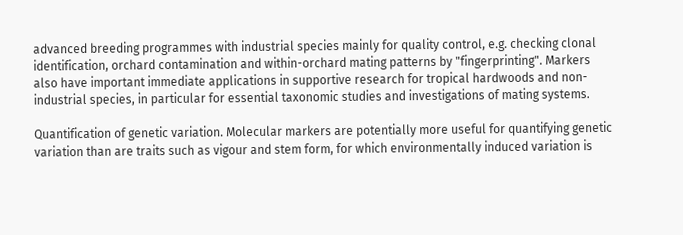advanced breeding programmes with industrial species mainly for quality control, e.g. checking clonal identification, orchard contamination and within-orchard mating patterns by "fingerprinting". Markers also have important immediate applications in supportive research for tropical hardwoods and non-industrial species, in particular for essential taxonomic studies and investigations of mating systems.

Quantification of genetic variation. Molecular markers are potentially more useful for quantifying genetic variation than are traits such as vigour and stem form, for which environmentally induced variation is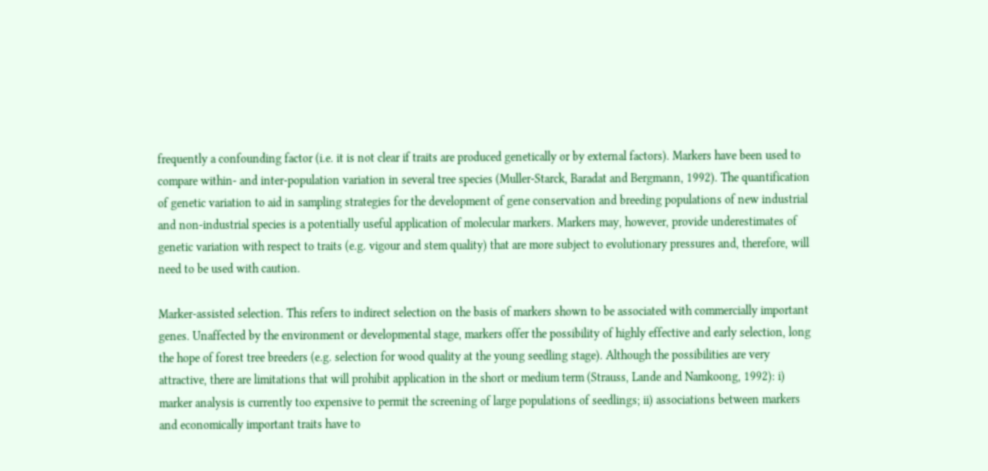frequently a confounding factor (i.e. it is not clear if traits are produced genetically or by external factors). Markers have been used to compare within- and inter-population variation in several tree species (Muller-Starck, Baradat and Bergmann, 1992). The quantification of genetic variation to aid in sampling strategies for the development of gene conservation and breeding populations of new industrial and non-industrial species is a potentially useful application of molecular markers. Markers may, however, provide underestimates of genetic variation with respect to traits (e.g. vigour and stem quality) that are more subject to evolutionary pressures and, therefore, will need to be used with caution.

Marker-assisted selection. This refers to indirect selection on the basis of markers shown to be associated with commercially important genes. Unaffected by the environment or developmental stage, markers offer the possibility of highly effective and early selection, long the hope of forest tree breeders (e.g. selection for wood quality at the young seedling stage). Although the possibilities are very attractive, there are limitations that will prohibit application in the short or medium term (Strauss, Lande and Namkoong, 1992): i) marker analysis is currently too expensive to permit the screening of large populations of seedlings; ii) associations between markers and economically important traits have to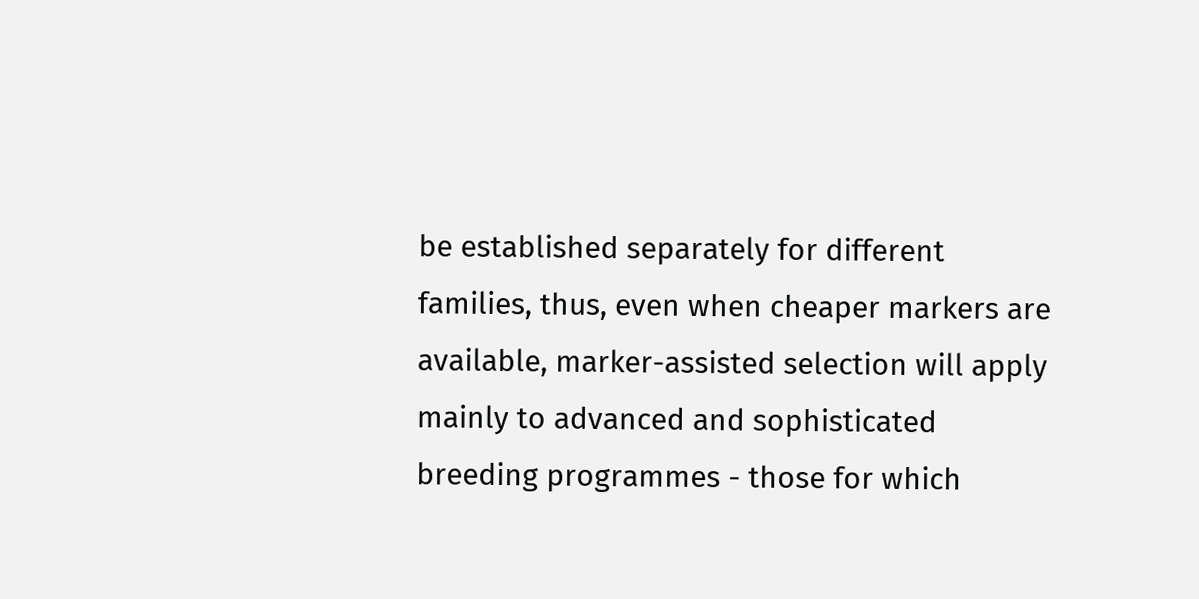be established separately for different families, thus, even when cheaper markers are available, marker-assisted selection will apply mainly to advanced and sophisticated breeding programmes - those for which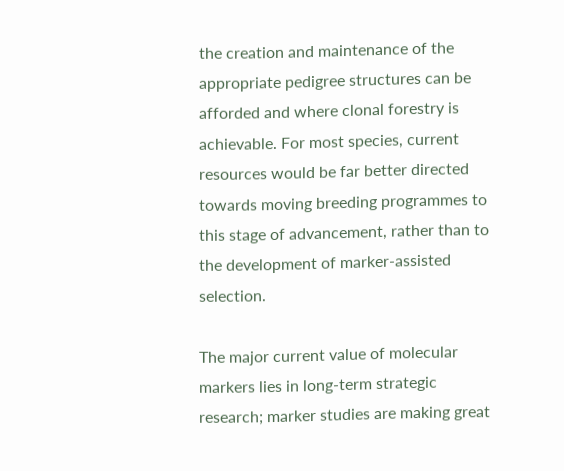the creation and maintenance of the appropriate pedigree structures can be afforded and where clonal forestry is achievable. For most species, current resources would be far better directed towards moving breeding programmes to this stage of advancement, rather than to the development of marker-assisted selection.

The major current value of molecular markers lies in long-term strategic research; marker studies are making great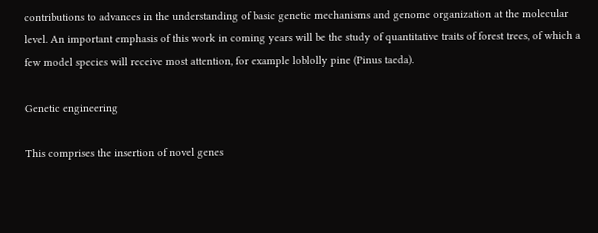contributions to advances in the understanding of basic genetic mechanisms and genome organization at the molecular level. An important emphasis of this work in coming years will be the study of quantitative traits of forest trees, of which a few model species will receive most attention, for example loblolly pine (Pinus taeda).

Genetic engineering

This comprises the insertion of novel genes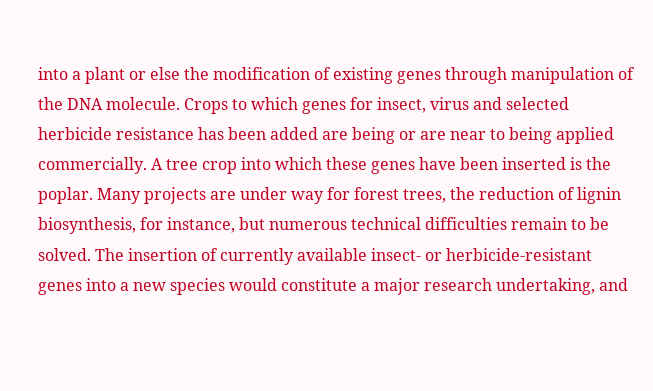into a plant or else the modification of existing genes through manipulation of the DNA molecule. Crops to which genes for insect, virus and selected herbicide resistance has been added are being or are near to being applied commercially. A tree crop into which these genes have been inserted is the poplar. Many projects are under way for forest trees, the reduction of lignin biosynthesis, for instance, but numerous technical difficulties remain to be solved. The insertion of currently available insect- or herbicide-resistant genes into a new species would constitute a major research undertaking, and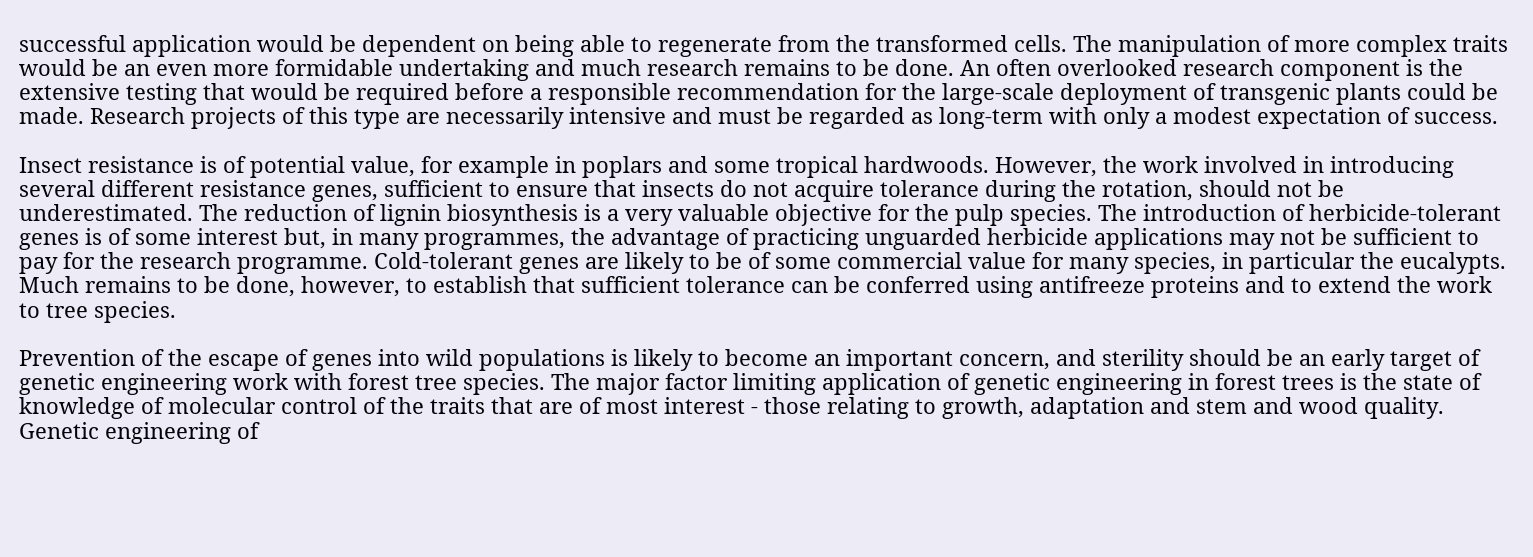successful application would be dependent on being able to regenerate from the transformed cells. The manipulation of more complex traits would be an even more formidable undertaking and much research remains to be done. An often overlooked research component is the extensive testing that would be required before a responsible recommendation for the large-scale deployment of transgenic plants could be made. Research projects of this type are necessarily intensive and must be regarded as long-term with only a modest expectation of success.

Insect resistance is of potential value, for example in poplars and some tropical hardwoods. However, the work involved in introducing several different resistance genes, sufficient to ensure that insects do not acquire tolerance during the rotation, should not be underestimated. The reduction of lignin biosynthesis is a very valuable objective for the pulp species. The introduction of herbicide-tolerant genes is of some interest but, in many programmes, the advantage of practicing unguarded herbicide applications may not be sufficient to pay for the research programme. Cold-tolerant genes are likely to be of some commercial value for many species, in particular the eucalypts. Much remains to be done, however, to establish that sufficient tolerance can be conferred using antifreeze proteins and to extend the work to tree species.

Prevention of the escape of genes into wild populations is likely to become an important concern, and sterility should be an early target of genetic engineering work with forest tree species. The major factor limiting application of genetic engineering in forest trees is the state of knowledge of molecular control of the traits that are of most interest - those relating to growth, adaptation and stem and wood quality. Genetic engineering of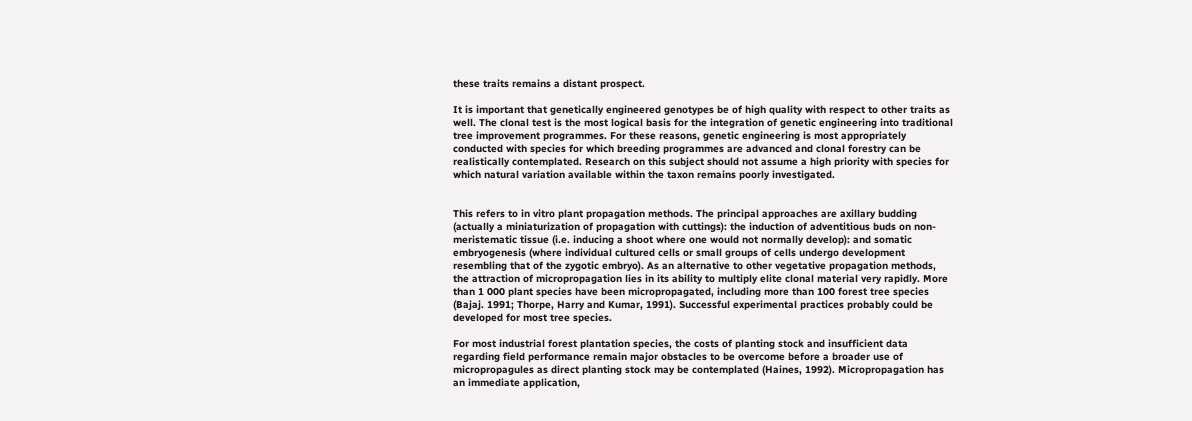these traits remains a distant prospect.

It is important that genetically engineered genotypes be of high quality with respect to other traits as well. The clonal test is the most logical basis for the integration of genetic engineering into traditional tree improvement programmes. For these reasons, genetic engineering is most appropriately conducted with species for which breeding programmes are advanced and clonal forestry can be realistically contemplated. Research on this subject should not assume a high priority with species for which natural variation available within the taxon remains poorly investigated.


This refers to in vitro plant propagation methods. The principal approaches are axillary budding (actually a miniaturization of propagation with cuttings): the induction of adventitious buds on non-meristematic tissue (i.e. inducing a shoot where one would not normally develop): and somatic embryogenesis (where individual cultured cells or small groups of cells undergo development resembling that of the zygotic embryo). As an alternative to other vegetative propagation methods, the attraction of micropropagation lies in its ability to multiply elite clonal material very rapidly. More than 1 000 plant species have been micropropagated, including more than 100 forest tree species (Bajaj. 1991; Thorpe, Harry and Kumar, 1991). Successful experimental practices probably could be developed for most tree species.

For most industrial forest plantation species, the costs of planting stock and insufficient data regarding field performance remain major obstacles to be overcome before a broader use of micropropagules as direct planting stock may be contemplated (Haines, 1992). Micropropagation has an immediate application,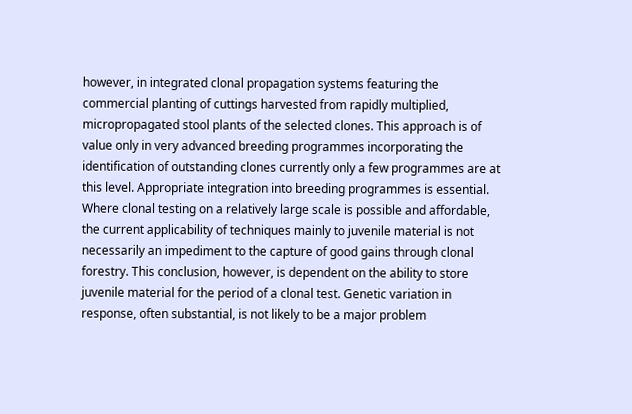however, in integrated clonal propagation systems featuring the commercial planting of cuttings harvested from rapidly multiplied, micropropagated stool plants of the selected clones. This approach is of value only in very advanced breeding programmes incorporating the identification of outstanding clones currently only a few programmes are at this level. Appropriate integration into breeding programmes is essential. Where clonal testing on a relatively large scale is possible and affordable, the current applicability of techniques mainly to juvenile material is not necessarily an impediment to the capture of good gains through clonal forestry. This conclusion, however, is dependent on the ability to store juvenile material for the period of a clonal test. Genetic variation in response, often substantial, is not likely to be a major problem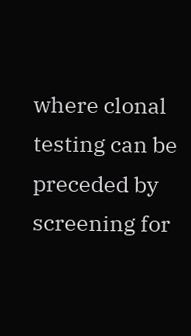where clonal testing can be preceded by screening for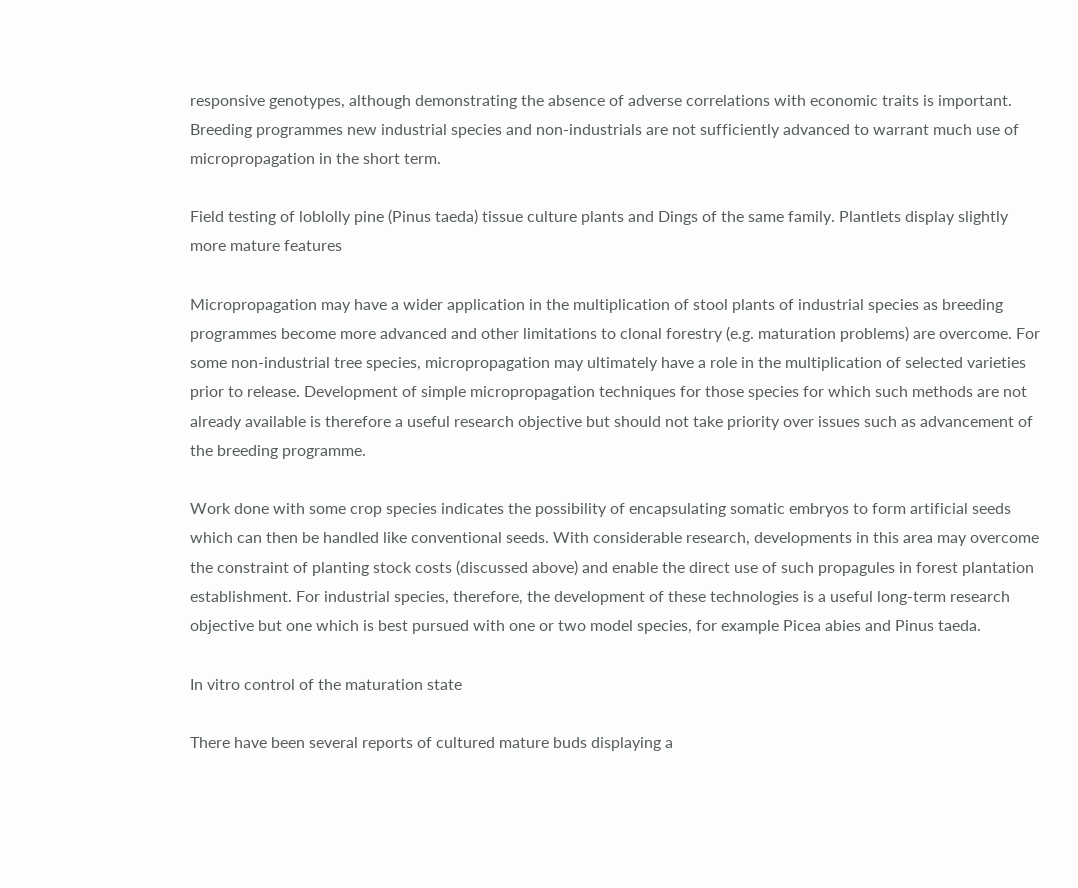responsive genotypes, although demonstrating the absence of adverse correlations with economic traits is important. Breeding programmes new industrial species and non-industrials are not sufficiently advanced to warrant much use of micropropagation in the short term.

Field testing of loblolly pine (Pinus taeda) tissue culture plants and Dings of the same family. Plantlets display slightly more mature features

Micropropagation may have a wider application in the multiplication of stool plants of industrial species as breeding programmes become more advanced and other limitations to clonal forestry (e.g. maturation problems) are overcome. For some non-industrial tree species, micropropagation may ultimately have a role in the multiplication of selected varieties prior to release. Development of simple micropropagation techniques for those species for which such methods are not already available is therefore a useful research objective but should not take priority over issues such as advancement of the breeding programme.

Work done with some crop species indicates the possibility of encapsulating somatic embryos to form artificial seeds which can then be handled like conventional seeds. With considerable research, developments in this area may overcome the constraint of planting stock costs (discussed above) and enable the direct use of such propagules in forest plantation establishment. For industrial species, therefore, the development of these technologies is a useful long-term research objective but one which is best pursued with one or two model species, for example Picea abies and Pinus taeda.

In vitro control of the maturation state

There have been several reports of cultured mature buds displaying a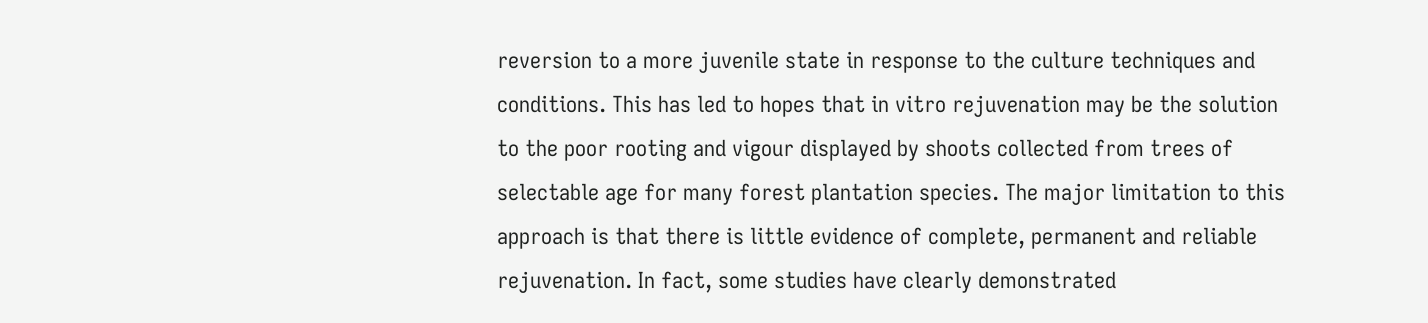reversion to a more juvenile state in response to the culture techniques and conditions. This has led to hopes that in vitro rejuvenation may be the solution to the poor rooting and vigour displayed by shoots collected from trees of selectable age for many forest plantation species. The major limitation to this approach is that there is little evidence of complete, permanent and reliable rejuvenation. In fact, some studies have clearly demonstrated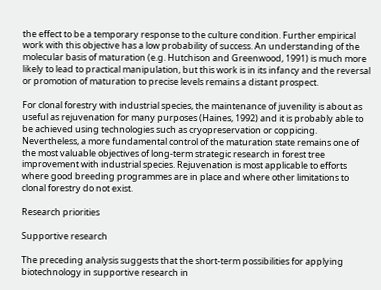the effect to be a temporary response to the culture condition. Further empirical work with this objective has a low probability of success. An understanding of the molecular basis of maturation (e.g. Hutchison and Greenwood, 1991) is much more likely to lead to practical manipulation, but this work is in its infancy and the reversal or promotion of maturation to precise levels remains a distant prospect.

For clonal forestry with industrial species, the maintenance of juvenility is about as useful as rejuvenation for many purposes (Haines, 1992) and it is probably able to be achieved using technologies such as cryopreservation or coppicing. Nevertheless, a more fundamental control of the maturation state remains one of the most valuable objectives of long-term strategic research in forest tree improvement with industrial species. Rejuvenation is most applicable to efforts where good breeding programmes are in place and where other limitations to clonal forestry do not exist.

Research priorities

Supportive research

The preceding analysis suggests that the short-term possibilities for applying biotechnology in supportive research in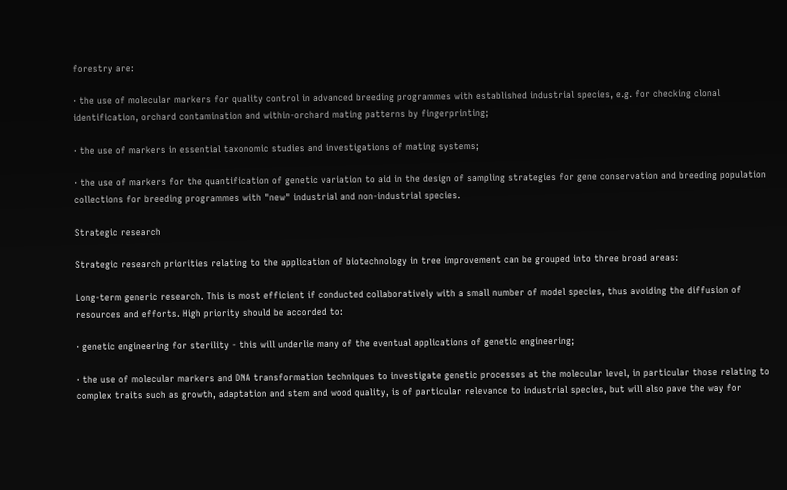forestry are:

· the use of molecular markers for quality control in advanced breeding programmes with established industrial species, e.g. for checking clonal identification, orchard contamination and within-orchard mating patterns by fingerprinting;

· the use of markers in essential taxonomic studies and investigations of mating systems;

· the use of markers for the quantification of genetic variation to aid in the design of sampling strategies for gene conservation and breeding population collections for breeding programmes with "new" industrial and non-industrial species.

Strategic research

Strategic research priorities relating to the application of biotechnology in tree improvement can be grouped into three broad areas:

Long-term generic research. This is most efficient if conducted collaboratively with a small number of model species, thus avoiding the diffusion of resources and efforts. High priority should be accorded to:

· genetic engineering for sterility - this will underlie many of the eventual applications of genetic engineering;

· the use of molecular markers and DNA transformation techniques to investigate genetic processes at the molecular level, in particular those relating to complex traits such as growth, adaptation and stem and wood quality, is of particular relevance to industrial species, but will also pave the way for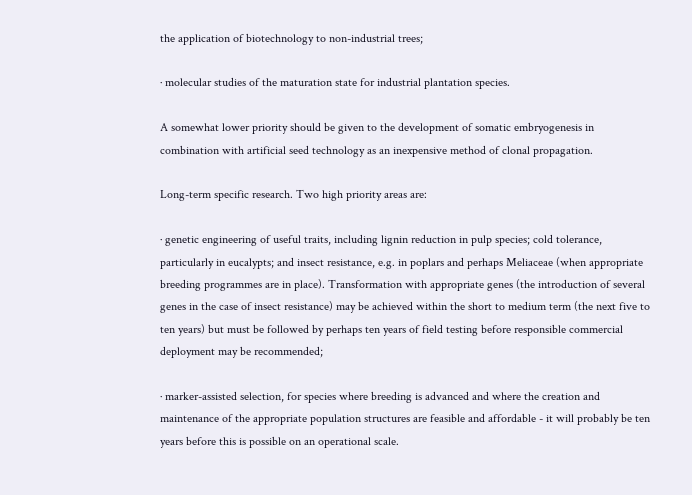the application of biotechnology to non-industrial trees;

· molecular studies of the maturation state for industrial plantation species.

A somewhat lower priority should be given to the development of somatic embryogenesis in combination with artificial seed technology as an inexpensive method of clonal propagation.

Long-term specific research. Two high priority areas are:

· genetic engineering of useful traits, including lignin reduction in pulp species; cold tolerance, particularly in eucalypts; and insect resistance, e.g. in poplars and perhaps Meliaceae (when appropriate breeding programmes are in place). Transformation with appropriate genes (the introduction of several genes in the case of insect resistance) may be achieved within the short to medium term (the next five to ten years) but must be followed by perhaps ten years of field testing before responsible commercial deployment may be recommended;

· marker-assisted selection, for species where breeding is advanced and where the creation and maintenance of the appropriate population structures are feasible and affordable - it will probably be ten years before this is possible on an operational scale.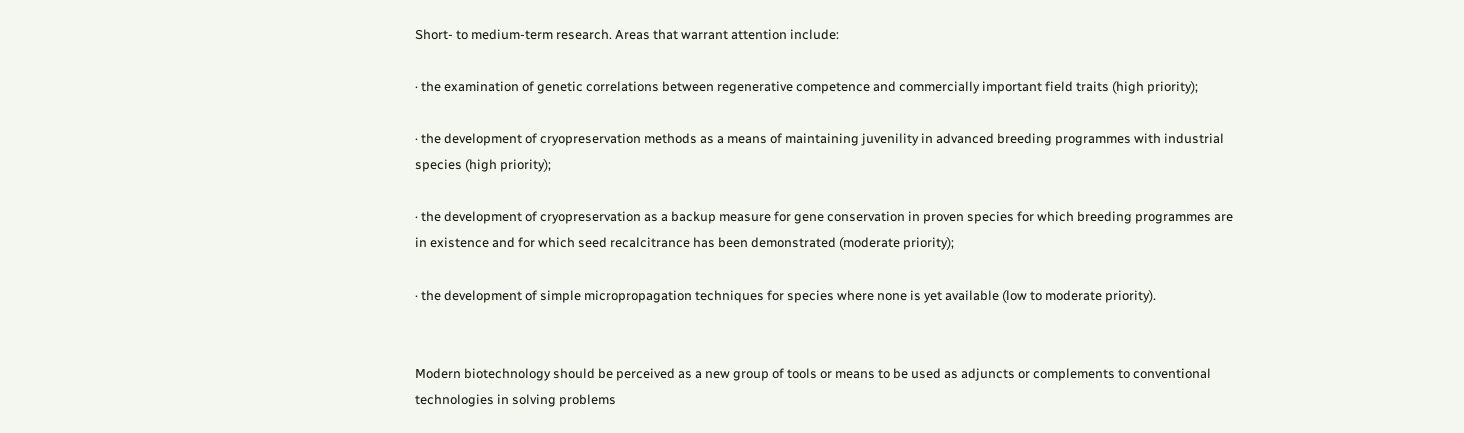Short- to medium-term research. Areas that warrant attention include:

· the examination of genetic correlations between regenerative competence and commercially important field traits (high priority);

· the development of cryopreservation methods as a means of maintaining juvenility in advanced breeding programmes with industrial species (high priority);

· the development of cryopreservation as a backup measure for gene conservation in proven species for which breeding programmes are in existence and for which seed recalcitrance has been demonstrated (moderate priority);

· the development of simple micropropagation techniques for species where none is yet available (low to moderate priority).


Modern biotechnology should be perceived as a new group of tools or means to be used as adjuncts or complements to conventional technologies in solving problems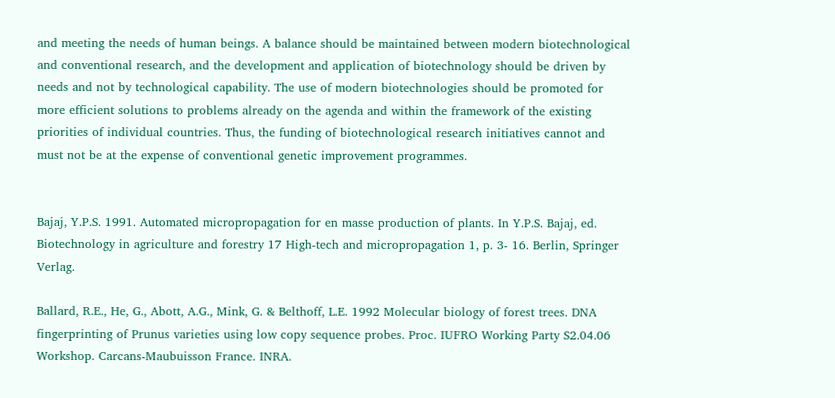and meeting the needs of human beings. A balance should be maintained between modern biotechnological and conventional research, and the development and application of biotechnology should be driven by needs and not by technological capability. The use of modern biotechnologies should be promoted for more efficient solutions to problems already on the agenda and within the framework of the existing priorities of individual countries. Thus, the funding of biotechnological research initiatives cannot and must not be at the expense of conventional genetic improvement programmes.


Bajaj, Y.P.S. 1991. Automated micropropagation for en masse production of plants. In Y.P.S. Bajaj, ed. Biotechnology in agriculture and forestry 17 High-tech and micropropagation 1, p. 3- 16. Berlin, Springer Verlag.

Ballard, R.E., He, G., Abott, A.G., Mink, G. & Belthoff, L.E. 1992 Molecular biology of forest trees. DNA fingerprinting of Prunus varieties using low copy sequence probes. Proc. IUFRO Working Party S2.04.06 Workshop. Carcans-Maubuisson France. INRA.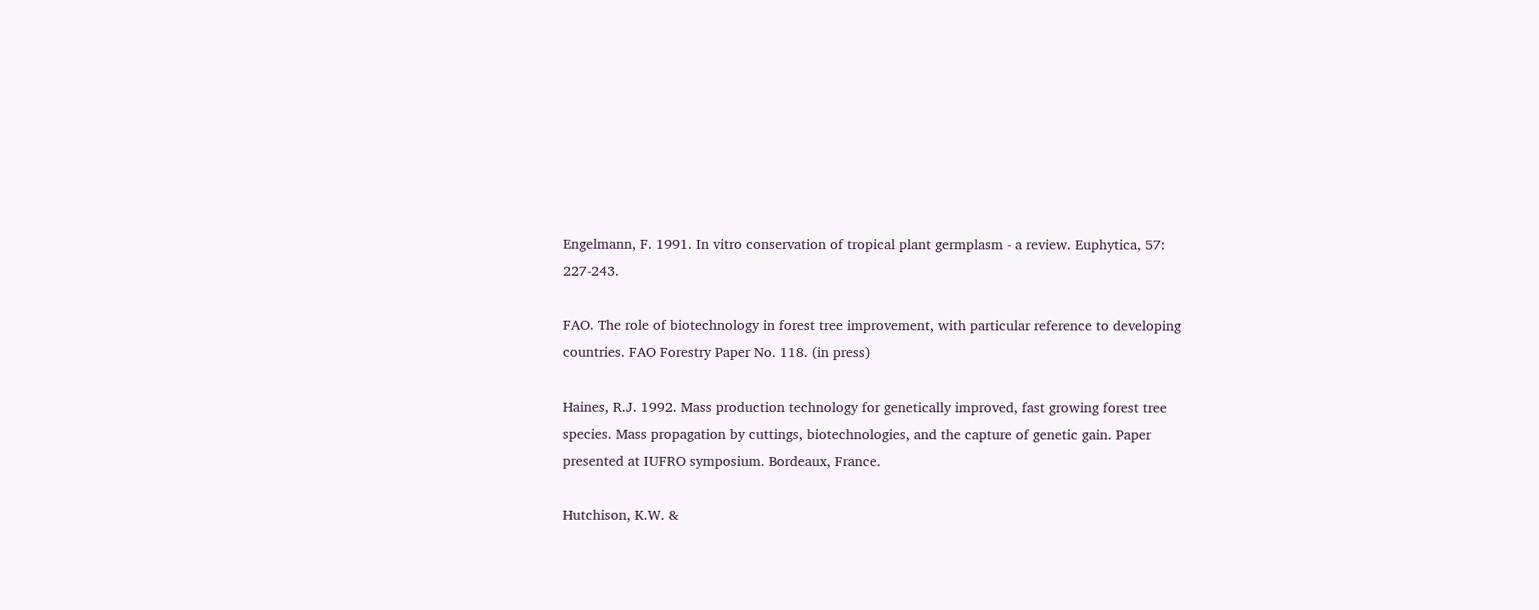Engelmann, F. 1991. In vitro conservation of tropical plant germplasm - a review. Euphytica, 57: 227-243.

FAO. The role of biotechnology in forest tree improvement, with particular reference to developing countries. FAO Forestry Paper No. 118. (in press)

Haines, R.J. 1992. Mass production technology for genetically improved, fast growing forest tree species. Mass propagation by cuttings, biotechnologies, and the capture of genetic gain. Paper presented at IUFRO symposium. Bordeaux, France.

Hutchison, K.W. &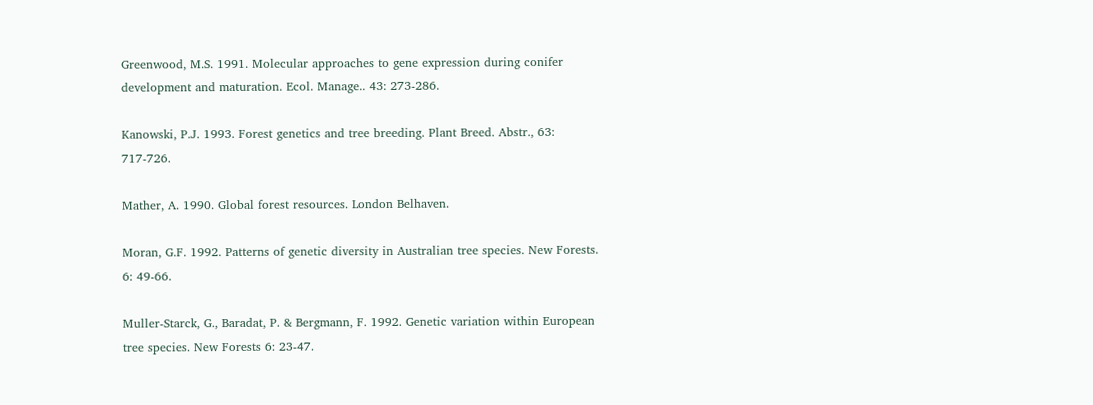Greenwood, M.S. 1991. Molecular approaches to gene expression during conifer development and maturation. Ecol. Manage.. 43: 273-286.

Kanowski, P.J. 1993. Forest genetics and tree breeding. Plant Breed. Abstr., 63: 717-726.

Mather, A. 1990. Global forest resources. London Belhaven.

Moran, G.F. 1992. Patterns of genetic diversity in Australian tree species. New Forests. 6: 49-66.

Muller-Starck, G., Baradat, P. & Bergmann, F. 1992. Genetic variation within European tree species. New Forests 6: 23-47.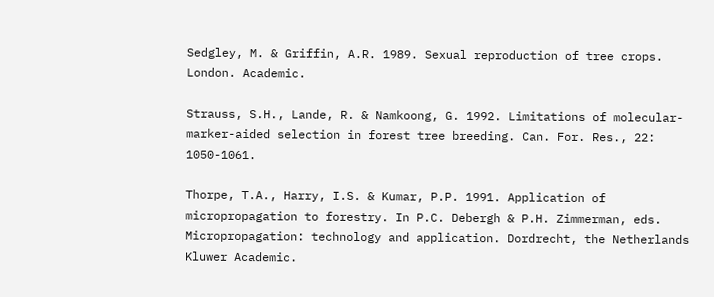Sedgley, M. & Griffin, A.R. 1989. Sexual reproduction of tree crops. London. Academic.

Strauss, S.H., Lande, R. & Namkoong, G. 1992. Limitations of molecular-marker-aided selection in forest tree breeding. Can. For. Res., 22: 1050-1061.

Thorpe, T.A., Harry, I.S. & Kumar, P.P. 1991. Application of micropropagation to forestry. In P.C. Debergh & P.H. Zimmerman, eds. Micropropagation: technology and application. Dordrecht, the Netherlands Kluwer Academic.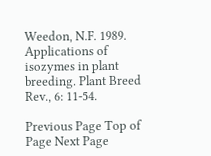Weedon, N.F. 1989. Applications of isozymes in plant breeding. Plant Breed Rev., 6: 11-54.

Previous Page Top of Page Next Page